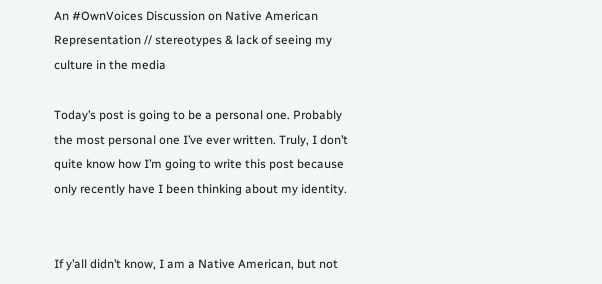An #OwnVoices Discussion on Native American Representation // stereotypes & lack of seeing my culture in the media

Today’s post is going to be a personal one. Probably the most personal one I’ve ever written. Truly, I don’t quite know how I’m going to write this post because only recently have I been thinking about my identity.


If y’all didn’t know, I am a Native American, but not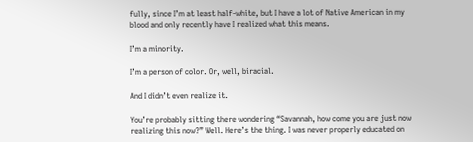fully, since I’m at least half-white, but I have a lot of Native American in my blood and only recently have I realized what this means.

I’m a minority.

I’m a person of color. Or, well, biracial.

And I didn’t even realize it.

You’re probably sitting there wondering “Savannah, how come you are just now realizing this now?” Well. Here’s the thing. I was never properly educated on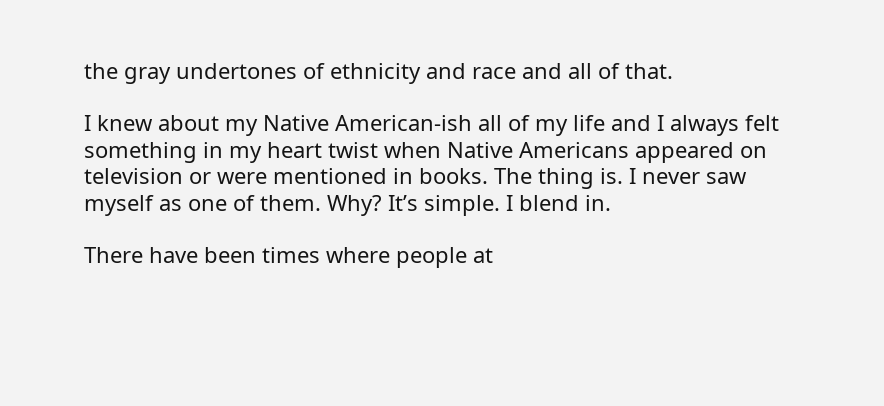the gray undertones of ethnicity and race and all of that.

I knew about my Native American-ish all of my life and I always felt something in my heart twist when Native Americans appeared on television or were mentioned in books. The thing is. I never saw myself as one of them. Why? It’s simple. I blend in.

There have been times where people at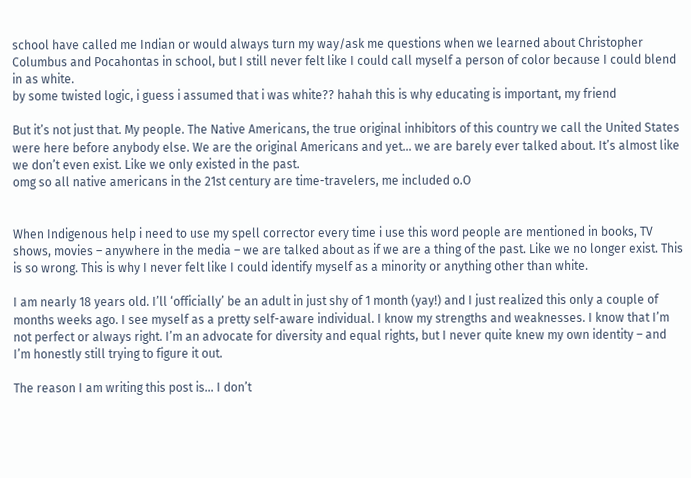school have called me Indian or would always turn my way/ask me questions when we learned about Christopher Columbus and Pocahontas in school, but I still never felt like I could call myself a person of color because I could blend in as white.
by some twisted logic, i guess i assumed that i was white?? hahah this is why educating is important, my friend

But it’s not just that. My people. The Native Americans, the true original inhibitors of this country we call the United States were here before anybody else. We are the original Americans and yet… we are barely ever talked about. It’s almost like we don’t even exist. Like we only existed in the past.
omg so all native americans in the 21st century are time-travelers, me included o.O


When Indigenous help i need to use my spell corrector every time i use this word people are mentioned in books, TV shows, movies – anywhere in the media – we are talked about as if we are a thing of the past. Like we no longer exist. This is so wrong. This is why I never felt like I could identify myself as a minority or anything other than white.

I am nearly 18 years old. I’ll ‘officially’ be an adult in just shy of 1 month (yay!) and I just realized this only a couple of months weeks ago. I see myself as a pretty self-aware individual. I know my strengths and weaknesses. I know that I’m not perfect or always right. I’m an advocate for diversity and equal rights, but I never quite knew my own identity – and I’m honestly still trying to figure it out.

The reason I am writing this post is… I don’t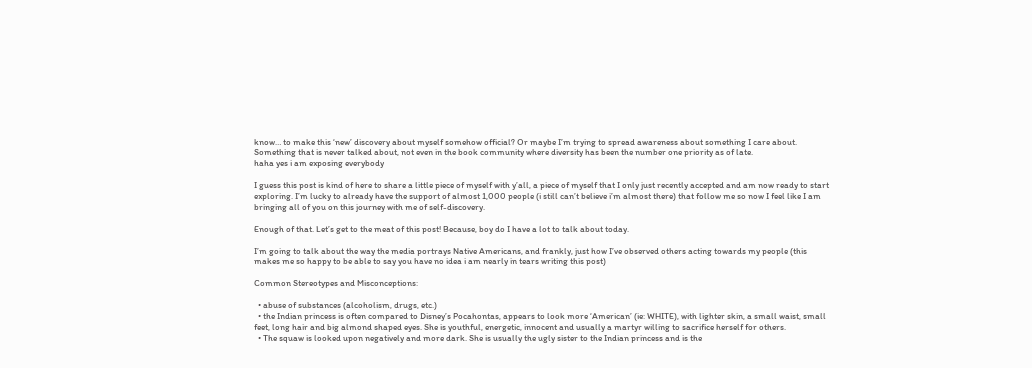know… to make this ‘new’ discovery about myself somehow official? Or maybe I’m trying to spread awareness about something I care about. Something that is never talked about, not even in the book community where diversity has been the number one priority as of late.
haha yes i am exposing everybody

I guess this post is kind of here to share a little piece of myself with y’all, a piece of myself that I only just recently accepted and am now ready to start exploring. I’m lucky to already have the support of almost 1,000 people (i still can’t believe i’m almost there) that follow me so now I feel like I am bringing all of you on this journey with me of self-discovery.

Enough of that. Let’s get to the meat of this post! Because, boy do I have a lot to talk about today.

I’m going to talk about the way the media portrays Native Americans, and frankly, just how I’ve observed others acting towards my people (this makes me so happy to be able to say you have no idea i am nearly in tears writing this post)

Common Stereotypes and Misconceptions:

  • abuse of substances (alcoholism, drugs, etc.)
  • the Indian princess is often compared to Disney’s Pocahontas, appears to look more ‘American’ (ie: WHITE), with lighter skin, a small waist, small feet, long hair and big almond shaped eyes. She is youthful, energetic, innocent and usually a martyr willing to sacrifice herself for others.
  • The squaw is looked upon negatively and more dark. She is usually the ugly sister to the Indian princess and is the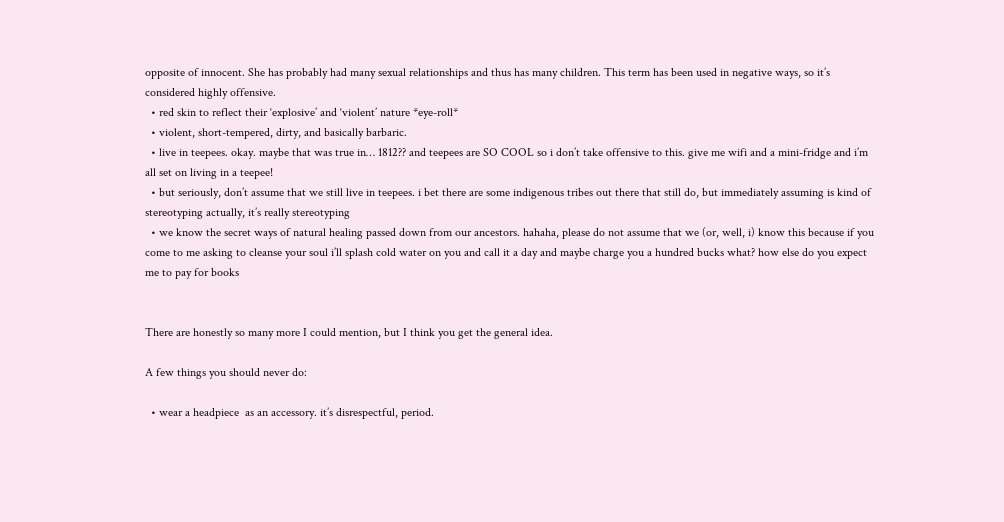opposite of innocent. She has probably had many sexual relationships and thus has many children. This term has been used in negative ways, so it’s considered highly offensive.
  • red skin to reflect their ‘explosive’ and ‘violent’ nature *eye-roll*
  • violent, short-tempered, dirty, and basically barbaric.
  • live in teepees. okay. maybe that was true in… 1812?? and teepees are SO COOL so i don’t take offensive to this. give me wifi and a mini-fridge and i’m all set on living in a teepee!
  • but seriously, don’t assume that we still live in teepees. i bet there are some indigenous tribes out there that still do, but immediately assuming is kind of stereotyping actually, it’s really stereotyping
  • we know the secret ways of natural healing passed down from our ancestors. hahaha, please do not assume that we (or, well, i) know this because if you come to me asking to cleanse your soul i’ll splash cold water on you and call it a day and maybe charge you a hundred bucks what? how else do you expect me to pay for books


There are honestly so many more I could mention, but I think you get the general idea.

A few things you should never do:

  • wear a headpiece  as an accessory. it’s disrespectful, period.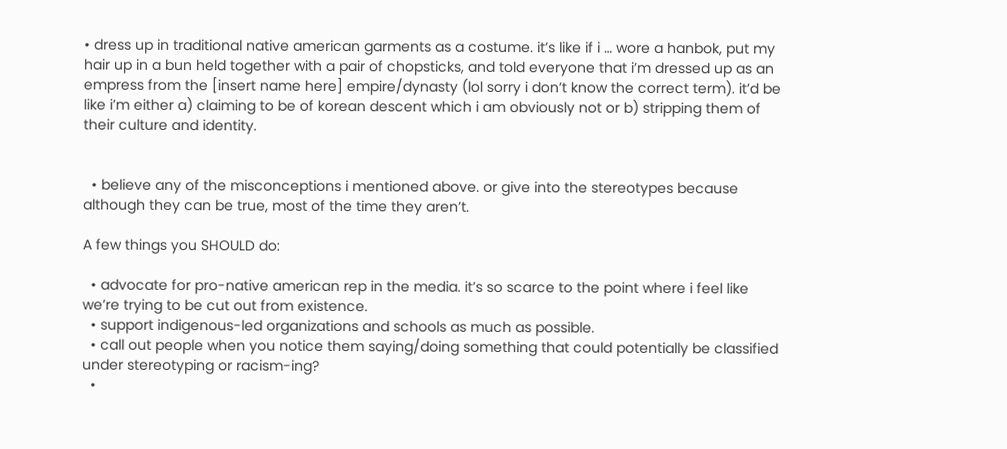• dress up in traditional native american garments as a costume. it’s like if i … wore a hanbok, put my hair up in a bun held together with a pair of chopsticks, and told everyone that i’m dressed up as an empress from the [insert name here] empire/dynasty (lol sorry i don’t know the correct term). it’d be like i’m either a) claiming to be of korean descent which i am obviously not or b) stripping them of their culture and identity.


  • believe any of the misconceptions i mentioned above. or give into the stereotypes because although they can be true, most of the time they aren’t.

A few things you SHOULD do:

  • advocate for pro-native american rep in the media. it’s so scarce to the point where i feel like we’re trying to be cut out from existence.
  • support indigenous-led organizations and schools as much as possible.
  • call out people when you notice them saying/doing something that could potentially be classified under stereotyping or racism-ing?
  •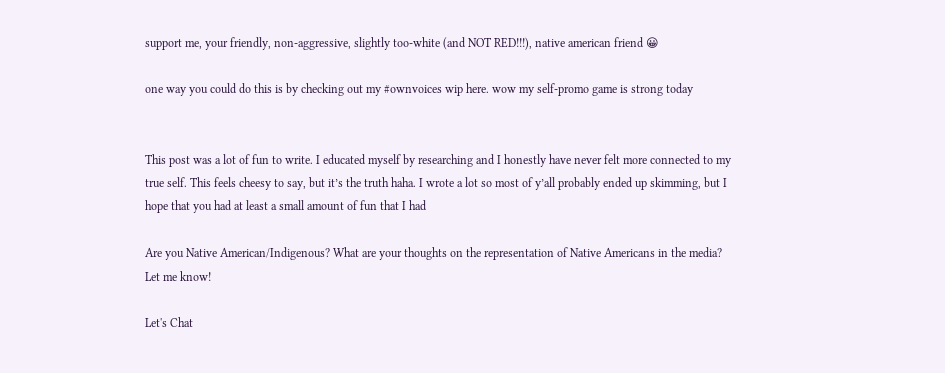support me, your friendly, non-aggressive, slightly too-white (and NOT RED!!!), native american friend 😀

one way you could do this is by checking out my #ownvoices wip here. wow my self-promo game is strong today


This post was a lot of fun to write. I educated myself by researching and I honestly have never felt more connected to my true self. This feels cheesy to say, but it’s the truth haha. I wrote a lot so most of y’all probably ended up skimming, but I hope that you had at least a small amount of fun that I had

Are you Native American/Indigenous? What are your thoughts on the representation of Native Americans in the media? Let me know!

Let's Chat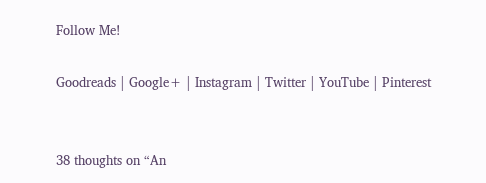Follow Me!

Goodreads | Google+ | Instagram | Twitter | YouTube | Pinterest


38 thoughts on “An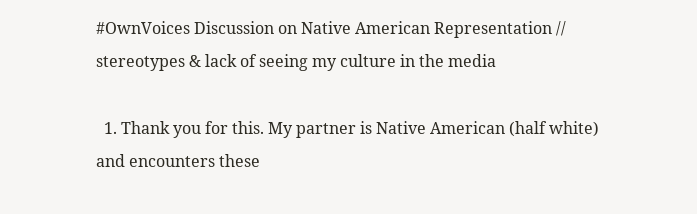#OwnVoices Discussion on Native American Representation // stereotypes & lack of seeing my culture in the media

  1. Thank you for this. My partner is Native American (half white) and encounters these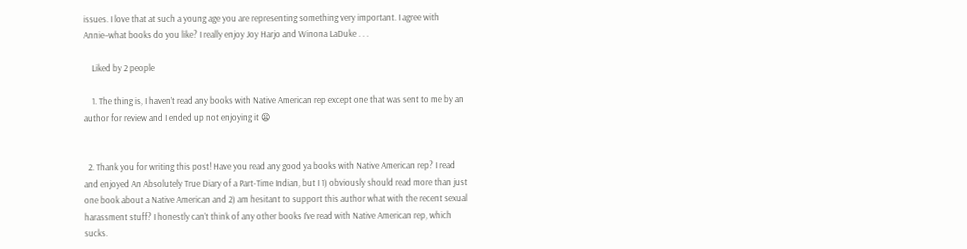issues. I love that at such a young age you are representing something very important. I agree with Annie–what books do you like? I really enjoy Joy Harjo and Winona LaDuke . . .

    Liked by 2 people

    1. The thing is, I haven’t read any books with Native American rep except one that was sent to me by an author for review and I ended up not enjoying it 😦


  2. Thank you for writing this post! Have you read any good ya books with Native American rep? I read and enjoyed An Absolutely True Diary of a Part-Time Indian, but I 1) obviously should read more than just one book about a Native American and 2) am hesitant to support this author what with the recent sexual harassment stuff? I honestly can’t think of any other books I’ve read with Native American rep, which sucks.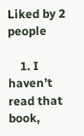Liked by 2 people

    1. I haven’t read that book,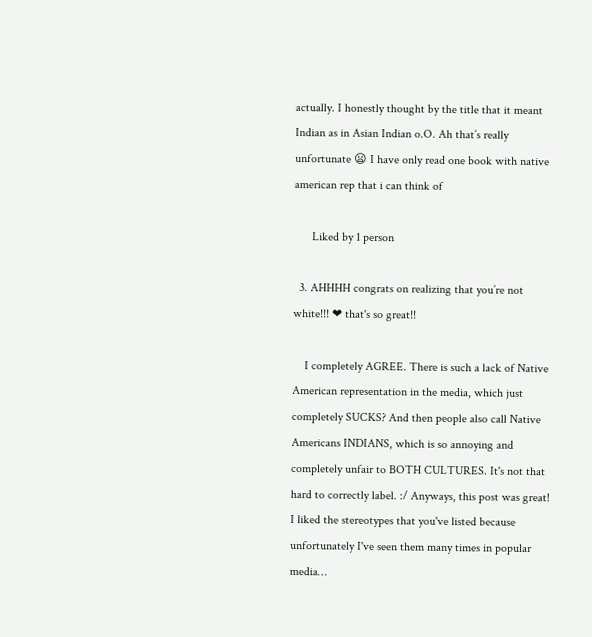actually. I honestly thought by the title that it meant Indian as in Asian Indian o.O. Ah that’s really unfortunate 😦 I have only read one book with native american rep that i can think of

      Liked by 1 person

  3. AHHHH congrats on realizing that you’re not white!!! ❤ that's so great!!

    I completely AGREE. There is such a lack of Native American representation in the media, which just completely SUCKS? And then people also call Native Americans INDIANS, which is so annoying and completely unfair to BOTH CULTURES. It's not that hard to correctly label. :/ Anyways, this post was great! I liked the stereotypes that you've listed because unfortunately I've seen them many times in popular media…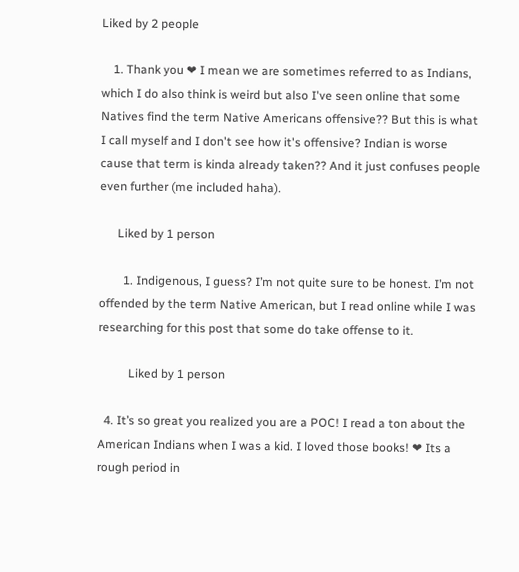Liked by 2 people

    1. Thank you ❤ I mean we are sometimes referred to as Indians, which I do also think is weird but also I've seen online that some Natives find the term Native Americans offensive?? But this is what I call myself and I don't see how it's offensive? Indian is worse cause that term is kinda already taken?? And it just confuses people even further (me included haha).

      Liked by 1 person

        1. Indigenous, I guess? I’m not quite sure to be honest. I’m not offended by the term Native American, but I read online while I was researching for this post that some do take offense to it.

          Liked by 1 person

  4. It’s so great you realized you are a POC! I read a ton about the American Indians when I was a kid. I loved those books! ❤ Its a rough period in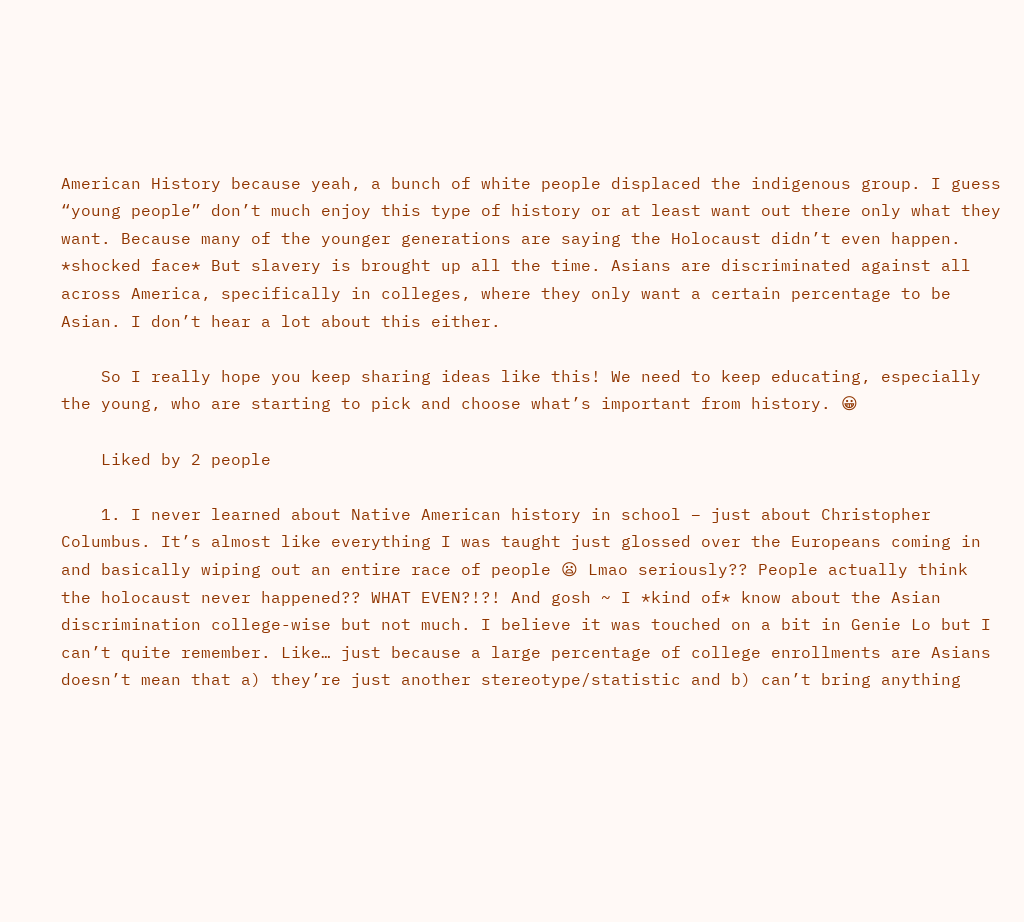American History because yeah, a bunch of white people displaced the indigenous group. I guess “young people” don’t much enjoy this type of history or at least want out there only what they want. Because many of the younger generations are saying the Holocaust didn’t even happen. *shocked face* But slavery is brought up all the time. Asians are discriminated against all across America, specifically in colleges, where they only want a certain percentage to be Asian. I don’t hear a lot about this either.

    So I really hope you keep sharing ideas like this! We need to keep educating, especially the young, who are starting to pick and choose what’s important from history. 😀

    Liked by 2 people

    1. I never learned about Native American history in school – just about Christopher Columbus. It’s almost like everything I was taught just glossed over the Europeans coming in and basically wiping out an entire race of people 😦 Lmao seriously?? People actually think the holocaust never happened?? WHAT EVEN?!?! And gosh ~ I *kind of* know about the Asian discrimination college-wise but not much. I believe it was touched on a bit in Genie Lo but I can’t quite remember. Like… just because a large percentage of college enrollments are Asians doesn’t mean that a) they’re just another stereotype/statistic and b) can’t bring anything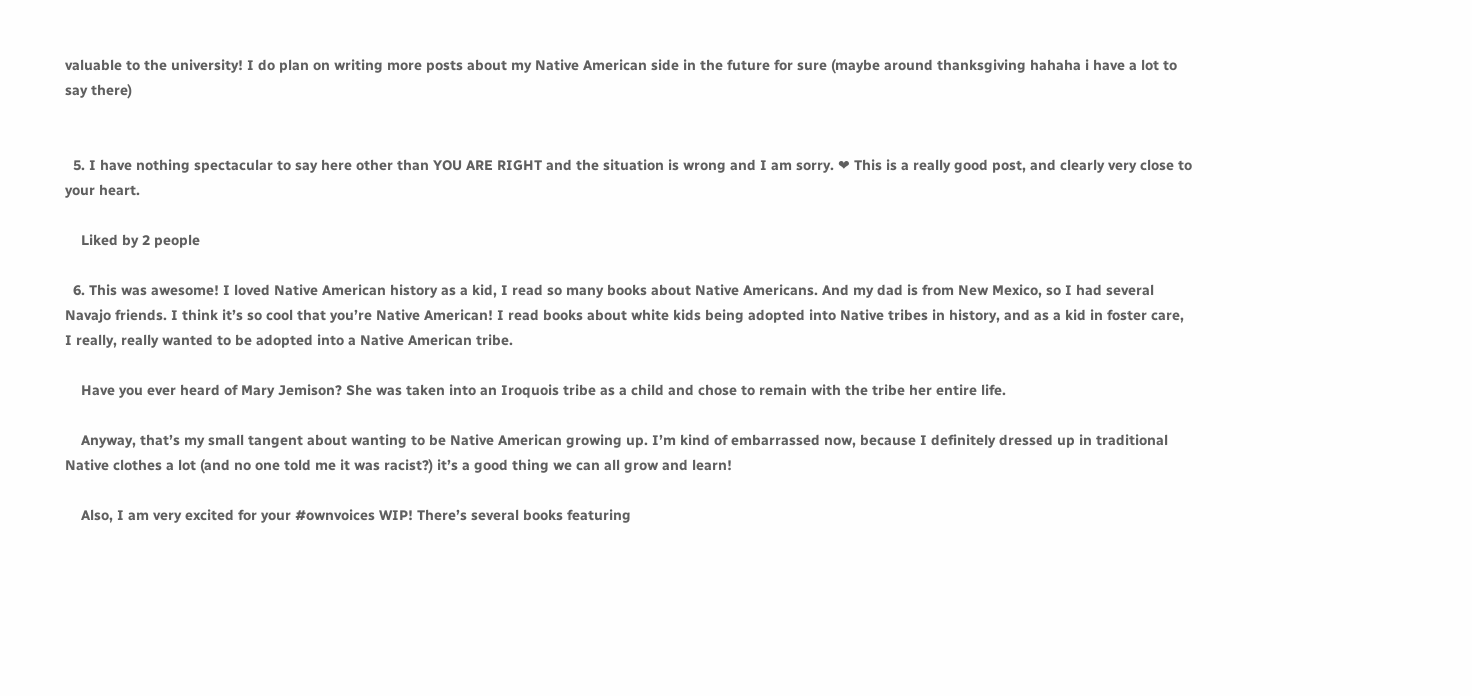valuable to the university! I do plan on writing more posts about my Native American side in the future for sure (maybe around thanksgiving hahaha i have a lot to say there)


  5. I have nothing spectacular to say here other than YOU ARE RIGHT and the situation is wrong and I am sorry. ❤ This is a really good post, and clearly very close to your heart.

    Liked by 2 people

  6. This was awesome! I loved Native American history as a kid, I read so many books about Native Americans. And my dad is from New Mexico, so I had several Navajo friends. I think it’s so cool that you’re Native American! I read books about white kids being adopted into Native tribes in history, and as a kid in foster care, I really, really wanted to be adopted into a Native American tribe.

    Have you ever heard of Mary Jemison? She was taken into an Iroquois tribe as a child and chose to remain with the tribe her entire life.

    Anyway, that’s my small tangent about wanting to be Native American growing up. I’m kind of embarrassed now, because I definitely dressed up in traditional Native clothes a lot (and no one told me it was racist?) it’s a good thing we can all grow and learn!

    Also, I am very excited for your #ownvoices WIP! There’s several books featuring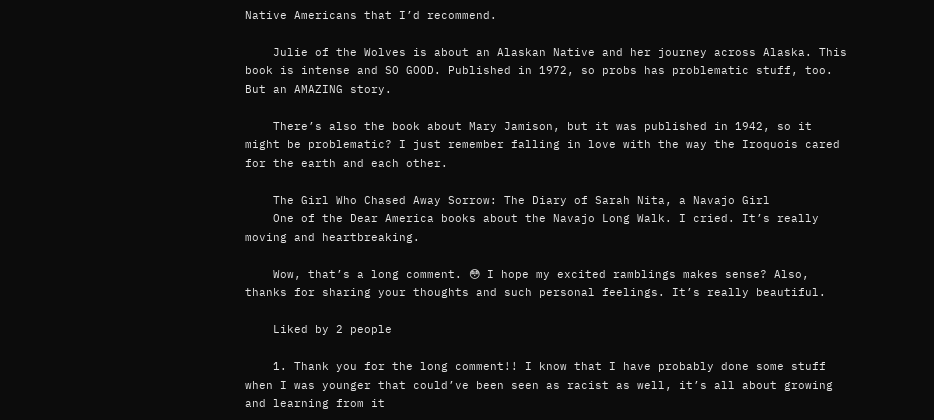Native Americans that I’d recommend.

    Julie of the Wolves is about an Alaskan Native and her journey across Alaska. This book is intense and SO GOOD. Published in 1972, so probs has problematic stuff, too. But an AMAZING story.

    There’s also the book about Mary Jamison, but it was published in 1942, so it might be problematic? I just remember falling in love with the way the Iroquois cared for the earth and each other.

    The Girl Who Chased Away Sorrow: The Diary of Sarah Nita, a Navajo Girl
    One of the Dear America books about the Navajo Long Walk. I cried. It’s really moving and heartbreaking.

    Wow, that’s a long comment. 😳 I hope my excited ramblings makes sense? Also, thanks for sharing your thoughts and such personal feelings. It’s really beautiful.

    Liked by 2 people

    1. Thank you for the long comment!! I know that I have probably done some stuff when I was younger that could’ve been seen as racist as well, it’s all about growing and learning from it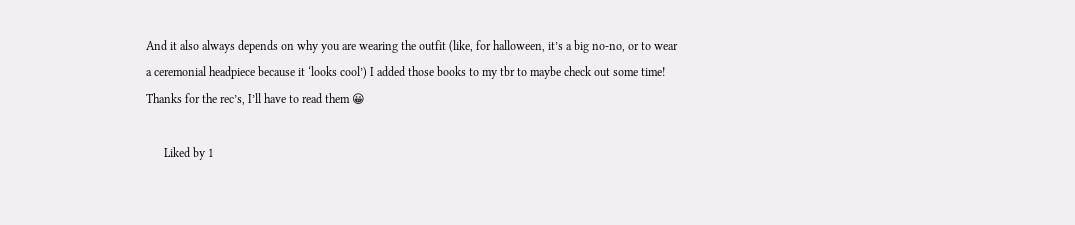And it also always depends on why you are wearing the outfit (like, for halloween, it’s a big no-no, or to wear a ceremonial headpiece because it ‘looks cool’) I added those books to my tbr to maybe check out some time! Thanks for the rec’s, I’ll have to read them 😀

      Liked by 1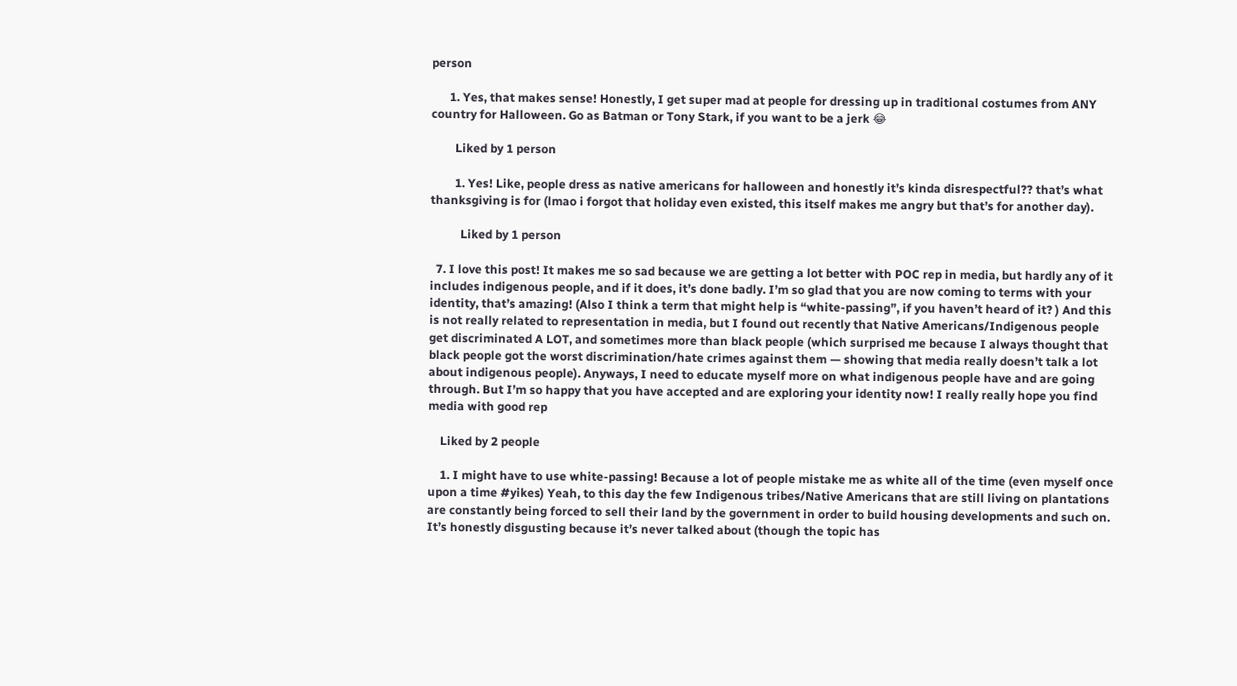person

      1. Yes, that makes sense! Honestly, I get super mad at people for dressing up in traditional costumes from ANY country for Halloween. Go as Batman or Tony Stark, if you want to be a jerk 😂

        Liked by 1 person

        1. Yes! Like, people dress as native americans for halloween and honestly it’s kinda disrespectful?? that’s what thanksgiving is for (lmao i forgot that holiday even existed, this itself makes me angry but that’s for another day).

          Liked by 1 person

  7. I love this post! It makes me so sad because we are getting a lot better with POC rep in media, but hardly any of it includes indigenous people, and if it does, it’s done badly. I’m so glad that you are now coming to terms with your identity, that’s amazing! (Also I think a term that might help is “white-passing”, if you haven’t heard of it? ) And this is not really related to representation in media, but I found out recently that Native Americans/Indigenous people get discriminated A LOT, and sometimes more than black people (which surprised me because I always thought that black people got the worst discrimination/hate crimes against them — showing that media really doesn’t talk a lot about indigenous people). Anyways, I need to educate myself more on what indigenous people have and are going through. But I’m so happy that you have accepted and are exploring your identity now! I really really hope you find media with good rep

    Liked by 2 people

    1. I might have to use white-passing! Because a lot of people mistake me as white all of the time (even myself once upon a time #yikes) Yeah, to this day the few Indigenous tribes/Native Americans that are still living on plantations are constantly being forced to sell their land by the government in order to build housing developments and such on. It’s honestly disgusting because it’s never talked about (though the topic has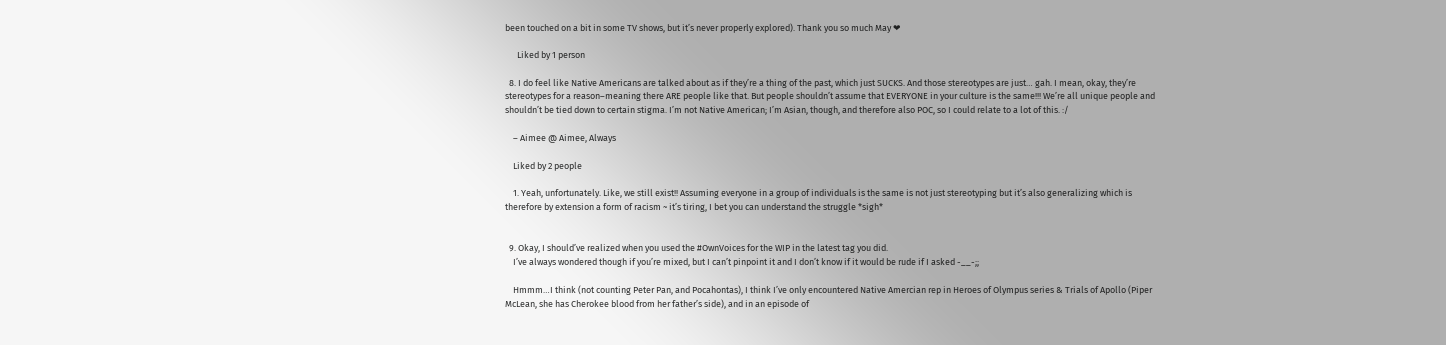been touched on a bit in some TV shows, but it’s never properly explored). Thank you so much May ❤

      Liked by 1 person

  8. I do feel like Native Americans are talked about as if they’re a thing of the past, which just SUCKS. And those stereotypes are just… gah. I mean, okay, they’re stereotypes for a reason–meaning there ARE people like that. But people shouldn’t assume that EVERYONE in your culture is the same!!! We’re all unique people and shouldn’t be tied down to certain stigma. I’m not Native American; I’m Asian, though, and therefore also POC, so I could relate to a lot of this. :/

    – Aimee @ Aimee, Always

    Liked by 2 people

    1. Yeah, unfortunately. Like, we still exist!! Assuming everyone in a group of individuals is the same is not just stereotyping but it’s also generalizing which is therefore by extension a form of racism ~ it’s tiring, I bet you can understand the struggle *sigh*


  9. Okay, I should’ve realized when you used the #OwnVoices for the WIP in the latest tag you did.
    I’ve always wondered though if you’re mixed, but I can’t pinpoint it and I don’t know if it would be rude if I asked -__-;;

    Hmmm…I think (not counting Peter Pan, and Pocahontas), I think I’ve only encountered Native Amercian rep in Heroes of Olympus series & Trials of Apollo (Piper McLean, she has Cherokee blood from her father’s side), and in an episode of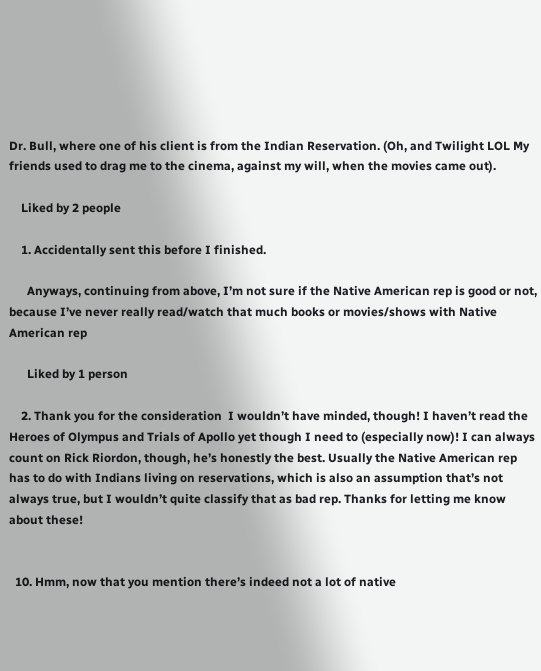Dr. Bull, where one of his client is from the Indian Reservation. (Oh, and Twilight LOL My friends used to drag me to the cinema, against my will, when the movies came out).

    Liked by 2 people

    1. Accidentally sent this before I finished.

      Anyways, continuing from above, I’m not sure if the Native American rep is good or not, because I’ve never really read/watch that much books or movies/shows with Native American rep

      Liked by 1 person

    2. Thank you for the consideration  I wouldn’t have minded, though! I haven’t read the Heroes of Olympus and Trials of Apollo yet though I need to (especially now)! I can always count on Rick Riordon, though, he’s honestly the best. Usually the Native American rep has to do with Indians living on reservations, which is also an assumption that’s not always true, but I wouldn’t quite classify that as bad rep. Thanks for letting me know about these!


  10. Hmm, now that you mention there’s indeed not a lot of native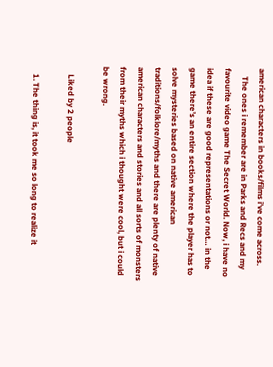american characters in books/films i’ve come across.
    The ones i remember are in Parks and Recs and my favourite video game The Secret World. Now, i have no idea if these are good representations or not… in the game there’s an entire section where the player has to solve mysteries based on native american traditions/folklore/myths and there are plenty of native american characters and stories and all sorts of monsters from their myths which i thought were cool, but i could be wrong.

    Liked by 2 people

    1. The thing is, it took me so long to realize it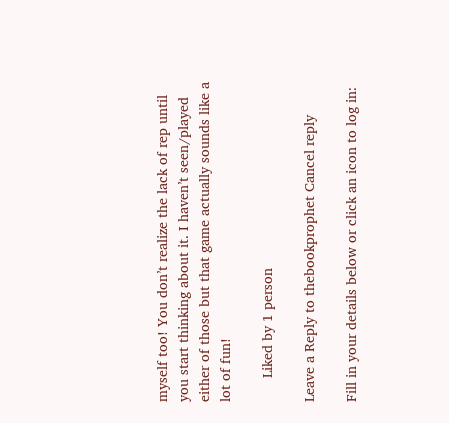myself too! You don’t realize the lack of rep until you start thinking about it. I haven’t seen/played either of those but that game actually sounds like a lot of fun!

      Liked by 1 person

Leave a Reply to thebookprophet Cancel reply

Fill in your details below or click an icon to log in: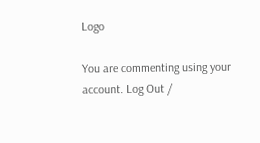Logo

You are commenting using your account. Log Out /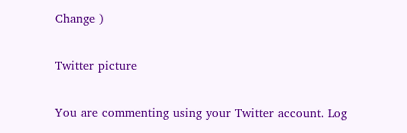Change )

Twitter picture

You are commenting using your Twitter account. Log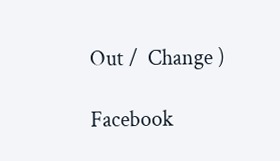Out /  Change )

Facebook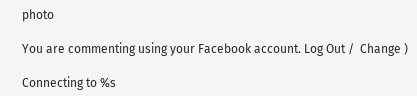photo

You are commenting using your Facebook account. Log Out /  Change )

Connecting to %s